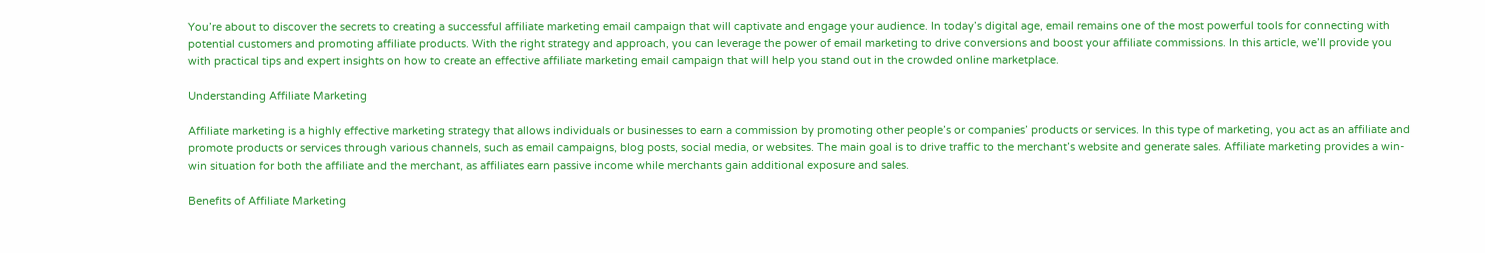You’re about to discover the secrets to creating a successful affiliate marketing email campaign that will captivate and engage your audience. In today’s digital age, email remains one of the most powerful tools for connecting with potential customers and promoting affiliate products. With the right strategy and approach, you can leverage the power of email marketing to drive conversions and boost your affiliate commissions. In this article, we’ll provide you with practical tips and expert insights on how to create an effective affiliate marketing email campaign that will help you stand out in the crowded online marketplace.

Understanding Affiliate Marketing

Affiliate marketing is a highly effective marketing strategy that allows individuals or businesses to earn a commission by promoting other people’s or companies’ products or services. In this type of marketing, you act as an affiliate and promote products or services through various channels, such as email campaigns, blog posts, social media, or websites. The main goal is to drive traffic to the merchant’s website and generate sales. Affiliate marketing provides a win-win situation for both the affiliate and the merchant, as affiliates earn passive income while merchants gain additional exposure and sales.

Benefits of Affiliate Marketing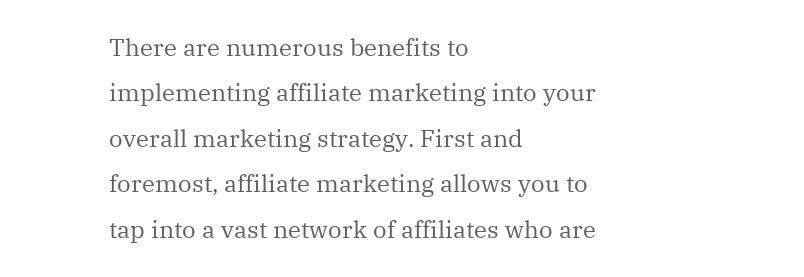There are numerous benefits to implementing affiliate marketing into your overall marketing strategy. First and foremost, affiliate marketing allows you to tap into a vast network of affiliates who are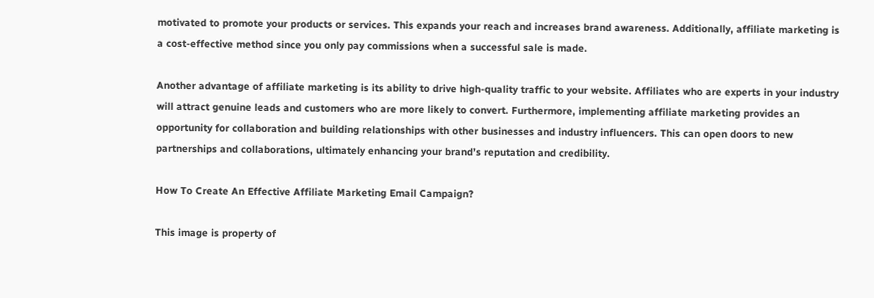motivated to promote your products or services. This expands your reach and increases brand awareness. Additionally, affiliate marketing is a cost-effective method since you only pay commissions when a successful sale is made.

Another advantage of affiliate marketing is its ability to drive high-quality traffic to your website. Affiliates who are experts in your industry will attract genuine leads and customers who are more likely to convert. Furthermore, implementing affiliate marketing provides an opportunity for collaboration and building relationships with other businesses and industry influencers. This can open doors to new partnerships and collaborations, ultimately enhancing your brand’s reputation and credibility.

How To Create An Effective Affiliate Marketing Email Campaign?

This image is property of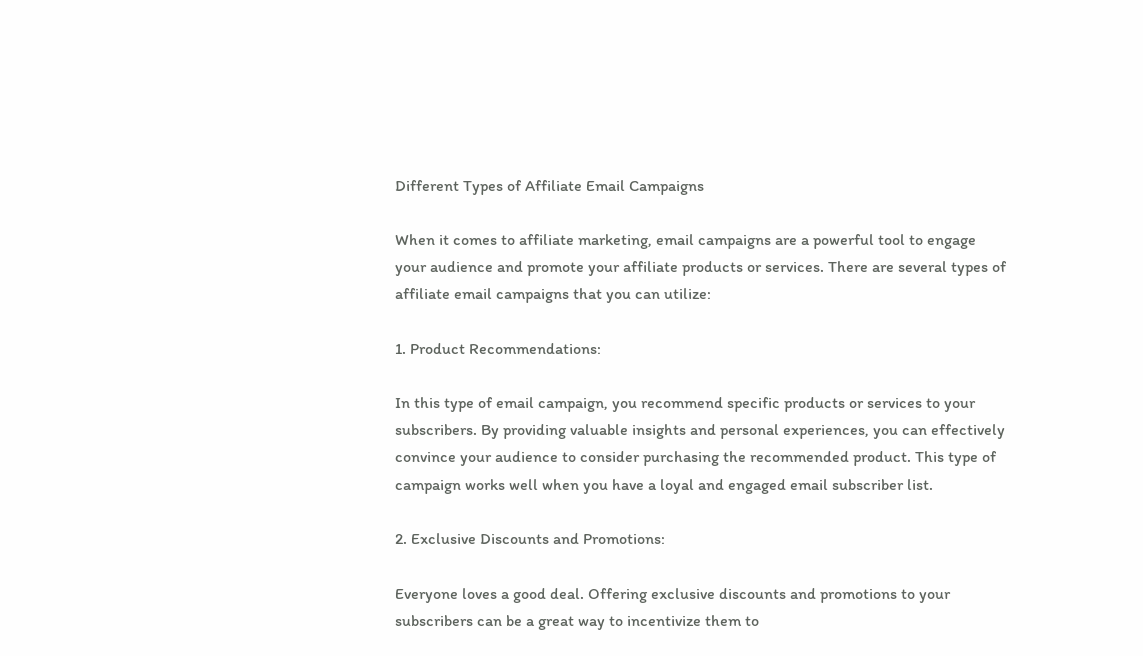Different Types of Affiliate Email Campaigns

When it comes to affiliate marketing, email campaigns are a powerful tool to engage your audience and promote your affiliate products or services. There are several types of affiliate email campaigns that you can utilize:

1. Product Recommendations:

In this type of email campaign, you recommend specific products or services to your subscribers. By providing valuable insights and personal experiences, you can effectively convince your audience to consider purchasing the recommended product. This type of campaign works well when you have a loyal and engaged email subscriber list.

2. Exclusive Discounts and Promotions:

Everyone loves a good deal. Offering exclusive discounts and promotions to your subscribers can be a great way to incentivize them to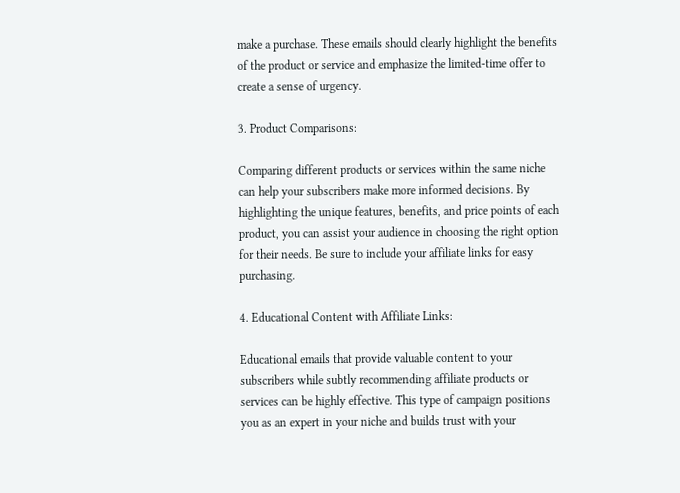make a purchase. These emails should clearly highlight the benefits of the product or service and emphasize the limited-time offer to create a sense of urgency.

3. Product Comparisons:

Comparing different products or services within the same niche can help your subscribers make more informed decisions. By highlighting the unique features, benefits, and price points of each product, you can assist your audience in choosing the right option for their needs. Be sure to include your affiliate links for easy purchasing.

4. Educational Content with Affiliate Links:

Educational emails that provide valuable content to your subscribers while subtly recommending affiliate products or services can be highly effective. This type of campaign positions you as an expert in your niche and builds trust with your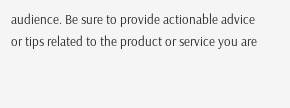audience. Be sure to provide actionable advice or tips related to the product or service you are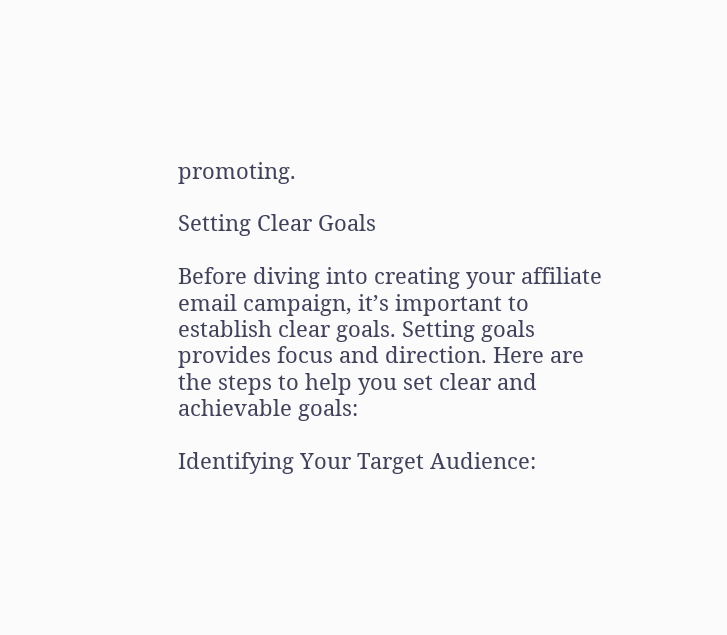promoting.

Setting Clear Goals

Before diving into creating your affiliate email campaign, it’s important to establish clear goals. Setting goals provides focus and direction. Here are the steps to help you set clear and achievable goals:

Identifying Your Target Audience: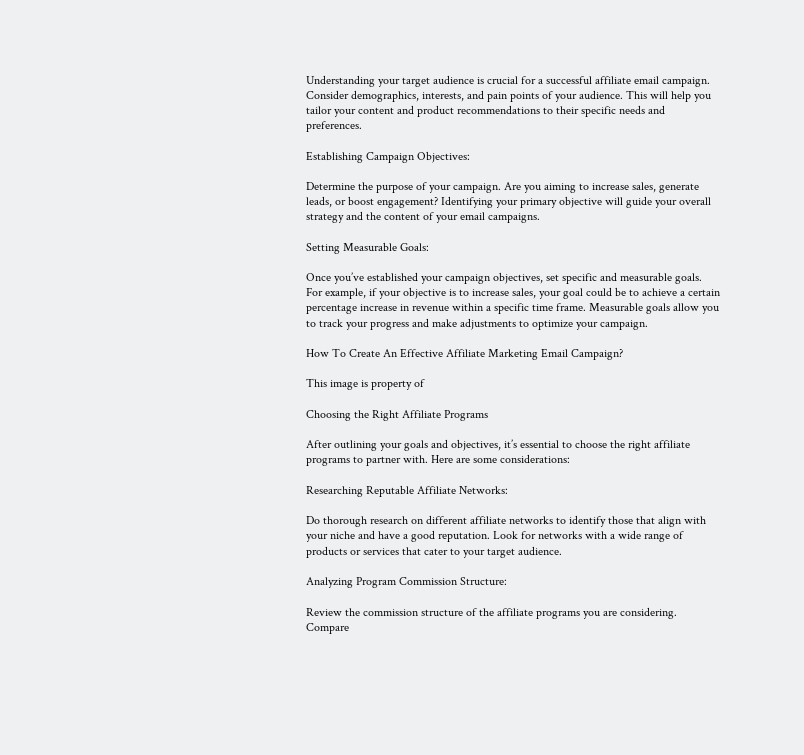Understanding your target audience is crucial for a successful affiliate email campaign. Consider demographics, interests, and pain points of your audience. This will help you tailor your content and product recommendations to their specific needs and preferences.

Establishing Campaign Objectives:

Determine the purpose of your campaign. Are you aiming to increase sales, generate leads, or boost engagement? Identifying your primary objective will guide your overall strategy and the content of your email campaigns.

Setting Measurable Goals:

Once you’ve established your campaign objectives, set specific and measurable goals. For example, if your objective is to increase sales, your goal could be to achieve a certain percentage increase in revenue within a specific time frame. Measurable goals allow you to track your progress and make adjustments to optimize your campaign.

How To Create An Effective Affiliate Marketing Email Campaign?

This image is property of

Choosing the Right Affiliate Programs

After outlining your goals and objectives, it’s essential to choose the right affiliate programs to partner with. Here are some considerations:

Researching Reputable Affiliate Networks:

Do thorough research on different affiliate networks to identify those that align with your niche and have a good reputation. Look for networks with a wide range of products or services that cater to your target audience.

Analyzing Program Commission Structure:

Review the commission structure of the affiliate programs you are considering. Compare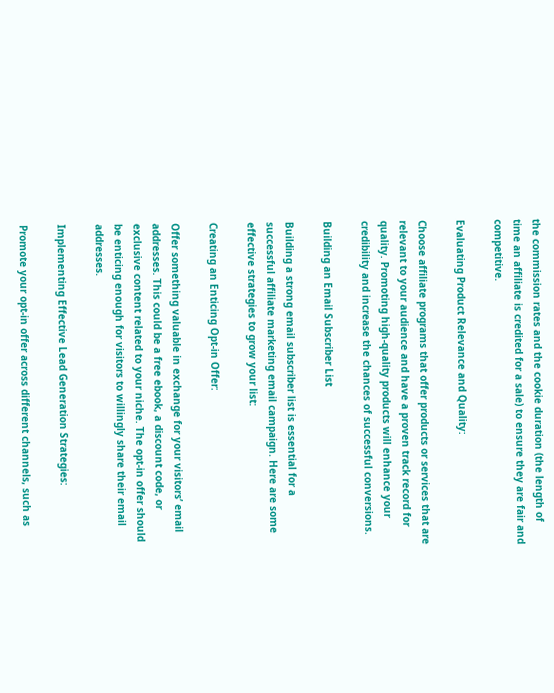the commission rates and the cookie duration (the length of time an affiliate is credited for a sale) to ensure they are fair and competitive.

Evaluating Product Relevance and Quality:

Choose affiliate programs that offer products or services that are relevant to your audience and have a proven track record for quality. Promoting high-quality products will enhance your credibility and increase the chances of successful conversions.

Building an Email Subscriber List

Building a strong email subscriber list is essential for a successful affiliate marketing email campaign. Here are some effective strategies to grow your list:

Creating an Enticing Opt-in Offer:

Offer something valuable in exchange for your visitors’ email addresses. This could be a free ebook, a discount code, or exclusive content related to your niche. The opt-in offer should be enticing enough for visitors to willingly share their email addresses.

Implementing Effective Lead Generation Strategies:

Promote your opt-in offer across different channels, such as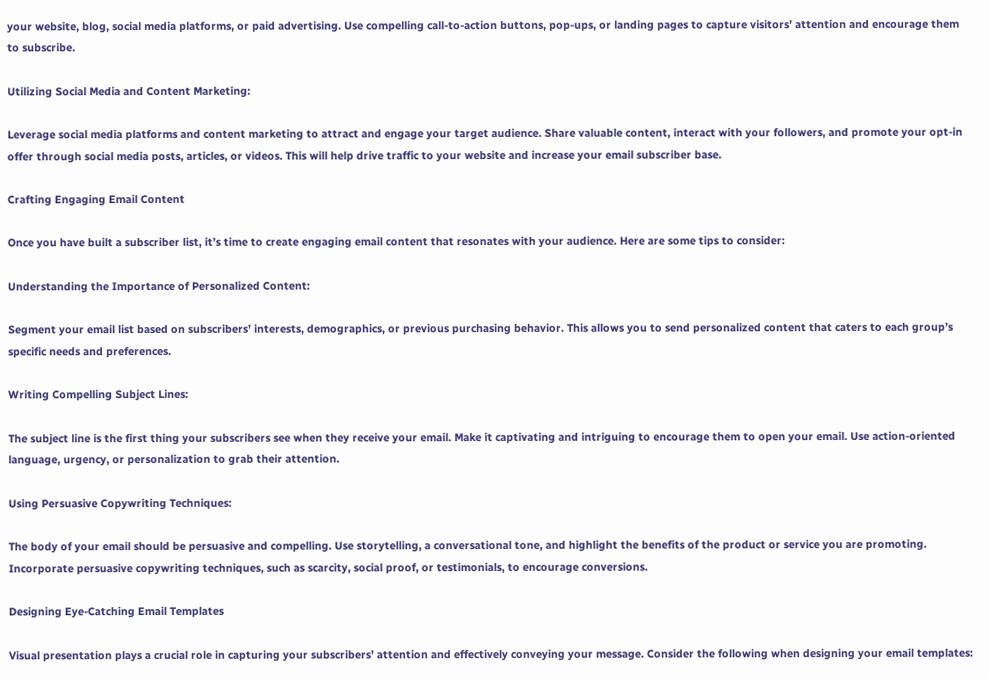your website, blog, social media platforms, or paid advertising. Use compelling call-to-action buttons, pop-ups, or landing pages to capture visitors’ attention and encourage them to subscribe.

Utilizing Social Media and Content Marketing:

Leverage social media platforms and content marketing to attract and engage your target audience. Share valuable content, interact with your followers, and promote your opt-in offer through social media posts, articles, or videos. This will help drive traffic to your website and increase your email subscriber base.

Crafting Engaging Email Content

Once you have built a subscriber list, it’s time to create engaging email content that resonates with your audience. Here are some tips to consider:

Understanding the Importance of Personalized Content:

Segment your email list based on subscribers’ interests, demographics, or previous purchasing behavior. This allows you to send personalized content that caters to each group’s specific needs and preferences.

Writing Compelling Subject Lines:

The subject line is the first thing your subscribers see when they receive your email. Make it captivating and intriguing to encourage them to open your email. Use action-oriented language, urgency, or personalization to grab their attention.

Using Persuasive Copywriting Techniques:

The body of your email should be persuasive and compelling. Use storytelling, a conversational tone, and highlight the benefits of the product or service you are promoting. Incorporate persuasive copywriting techniques, such as scarcity, social proof, or testimonials, to encourage conversions.

Designing Eye-Catching Email Templates

Visual presentation plays a crucial role in capturing your subscribers’ attention and effectively conveying your message. Consider the following when designing your email templates: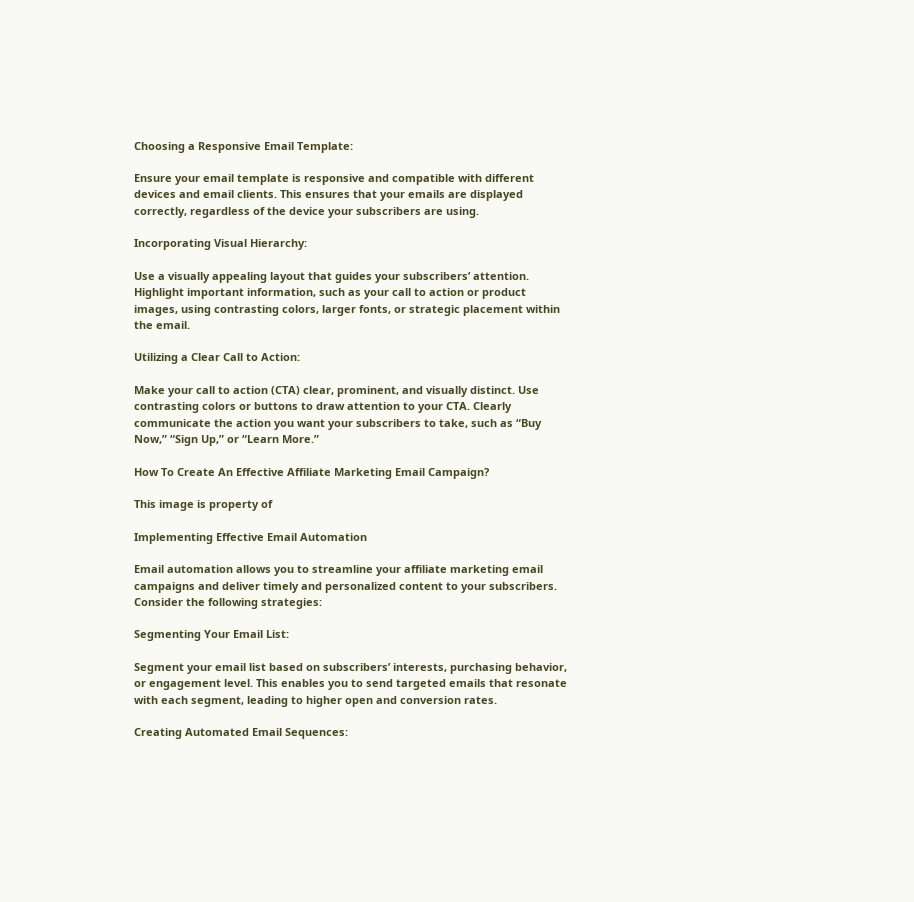Choosing a Responsive Email Template:

Ensure your email template is responsive and compatible with different devices and email clients. This ensures that your emails are displayed correctly, regardless of the device your subscribers are using.

Incorporating Visual Hierarchy:

Use a visually appealing layout that guides your subscribers’ attention. Highlight important information, such as your call to action or product images, using contrasting colors, larger fonts, or strategic placement within the email.

Utilizing a Clear Call to Action:

Make your call to action (CTA) clear, prominent, and visually distinct. Use contrasting colors or buttons to draw attention to your CTA. Clearly communicate the action you want your subscribers to take, such as “Buy Now,” “Sign Up,” or “Learn More.”

How To Create An Effective Affiliate Marketing Email Campaign?

This image is property of

Implementing Effective Email Automation

Email automation allows you to streamline your affiliate marketing email campaigns and deliver timely and personalized content to your subscribers. Consider the following strategies:

Segmenting Your Email List:

Segment your email list based on subscribers’ interests, purchasing behavior, or engagement level. This enables you to send targeted emails that resonate with each segment, leading to higher open and conversion rates.

Creating Automated Email Sequences: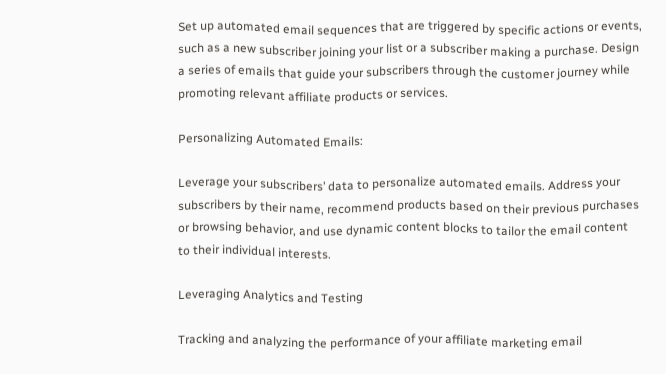Set up automated email sequences that are triggered by specific actions or events, such as a new subscriber joining your list or a subscriber making a purchase. Design a series of emails that guide your subscribers through the customer journey while promoting relevant affiliate products or services.

Personalizing Automated Emails:

Leverage your subscribers’ data to personalize automated emails. Address your subscribers by their name, recommend products based on their previous purchases or browsing behavior, and use dynamic content blocks to tailor the email content to their individual interests.

Leveraging Analytics and Testing

Tracking and analyzing the performance of your affiliate marketing email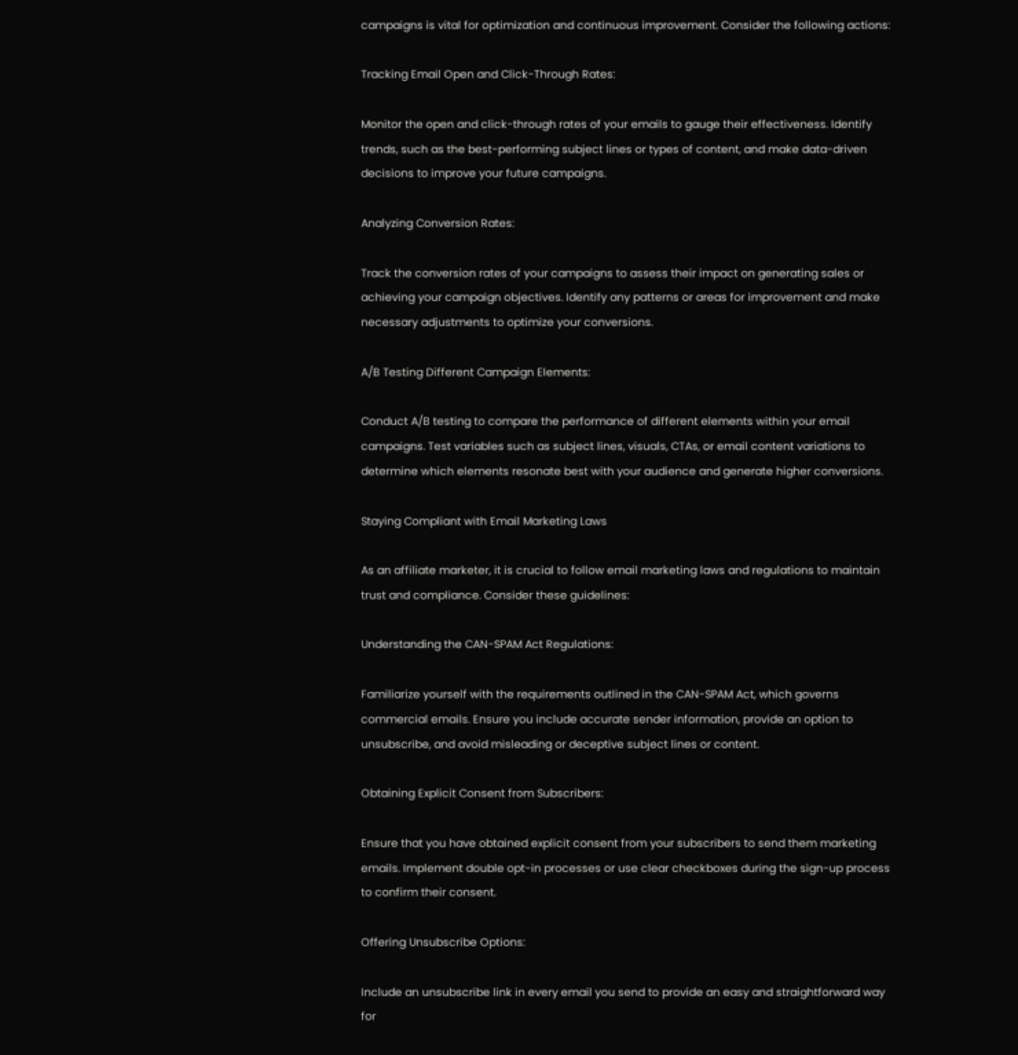campaigns is vital for optimization and continuous improvement. Consider the following actions:

Tracking Email Open and Click-Through Rates:

Monitor the open and click-through rates of your emails to gauge their effectiveness. Identify trends, such as the best-performing subject lines or types of content, and make data-driven decisions to improve your future campaigns.

Analyzing Conversion Rates:

Track the conversion rates of your campaigns to assess their impact on generating sales or achieving your campaign objectives. Identify any patterns or areas for improvement and make necessary adjustments to optimize your conversions.

A/B Testing Different Campaign Elements:

Conduct A/B testing to compare the performance of different elements within your email campaigns. Test variables such as subject lines, visuals, CTAs, or email content variations to determine which elements resonate best with your audience and generate higher conversions.

Staying Compliant with Email Marketing Laws

As an affiliate marketer, it is crucial to follow email marketing laws and regulations to maintain trust and compliance. Consider these guidelines:

Understanding the CAN-SPAM Act Regulations:

Familiarize yourself with the requirements outlined in the CAN-SPAM Act, which governs commercial emails. Ensure you include accurate sender information, provide an option to unsubscribe, and avoid misleading or deceptive subject lines or content.

Obtaining Explicit Consent from Subscribers:

Ensure that you have obtained explicit consent from your subscribers to send them marketing emails. Implement double opt-in processes or use clear checkboxes during the sign-up process to confirm their consent.

Offering Unsubscribe Options:

Include an unsubscribe link in every email you send to provide an easy and straightforward way for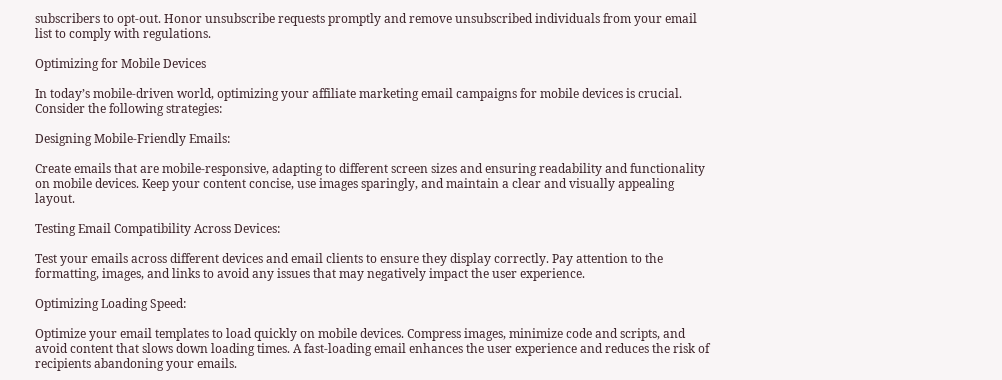subscribers to opt-out. Honor unsubscribe requests promptly and remove unsubscribed individuals from your email list to comply with regulations.

Optimizing for Mobile Devices

In today’s mobile-driven world, optimizing your affiliate marketing email campaigns for mobile devices is crucial. Consider the following strategies:

Designing Mobile-Friendly Emails:

Create emails that are mobile-responsive, adapting to different screen sizes and ensuring readability and functionality on mobile devices. Keep your content concise, use images sparingly, and maintain a clear and visually appealing layout.

Testing Email Compatibility Across Devices:

Test your emails across different devices and email clients to ensure they display correctly. Pay attention to the formatting, images, and links to avoid any issues that may negatively impact the user experience.

Optimizing Loading Speed:

Optimize your email templates to load quickly on mobile devices. Compress images, minimize code and scripts, and avoid content that slows down loading times. A fast-loading email enhances the user experience and reduces the risk of recipients abandoning your emails.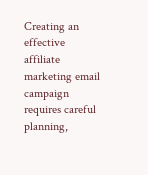Creating an effective affiliate marketing email campaign requires careful planning,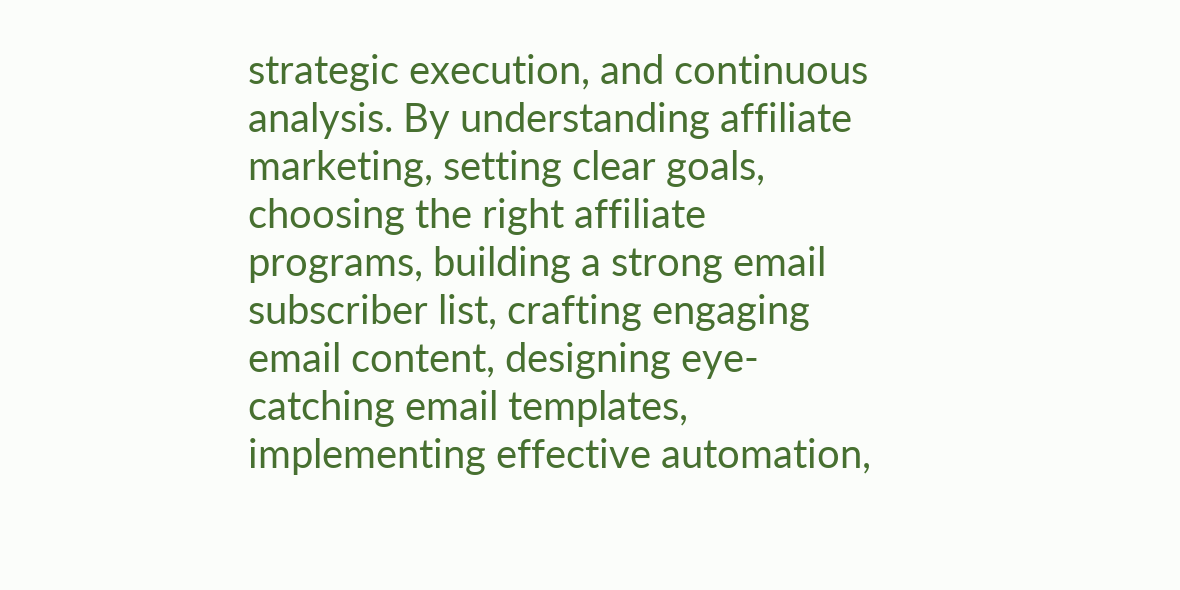strategic execution, and continuous analysis. By understanding affiliate marketing, setting clear goals, choosing the right affiliate programs, building a strong email subscriber list, crafting engaging email content, designing eye-catching email templates, implementing effective automation,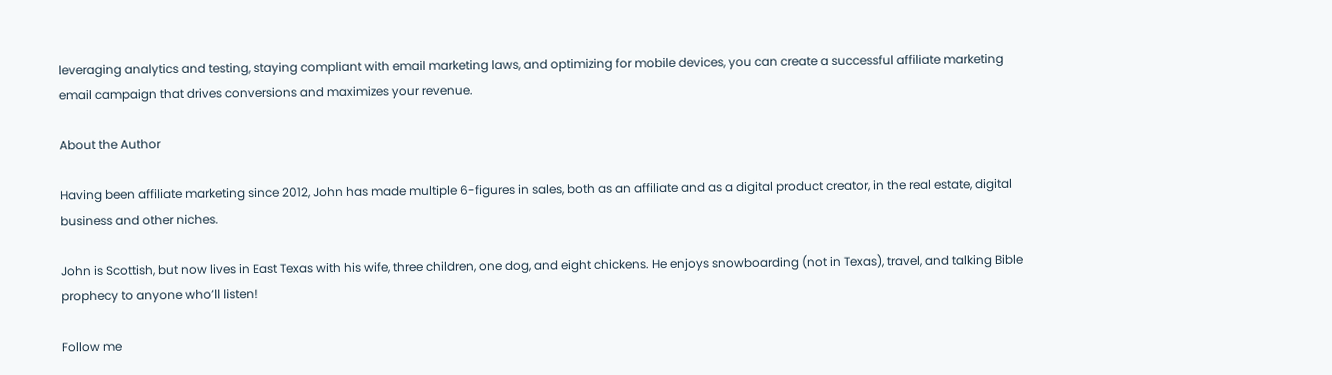leveraging analytics and testing, staying compliant with email marketing laws, and optimizing for mobile devices, you can create a successful affiliate marketing email campaign that drives conversions and maximizes your revenue.

About the Author

Having been affiliate marketing since 2012, John has made multiple 6-figures in sales, both as an affiliate and as a digital product creator, in the real estate, digital business and other niches.

John is Scottish, but now lives in East Texas with his wife, three children, one dog, and eight chickens. He enjoys snowboarding (not in Texas), travel, and talking Bible prophecy to anyone who’ll listen!

Follow me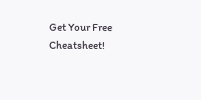Get Your Free Cheatsheet!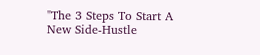"The 3 Steps To Start A New Side-Hustle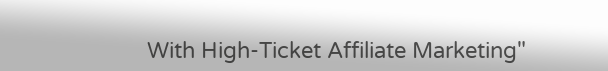With High-Ticket Affiliate Marketing"